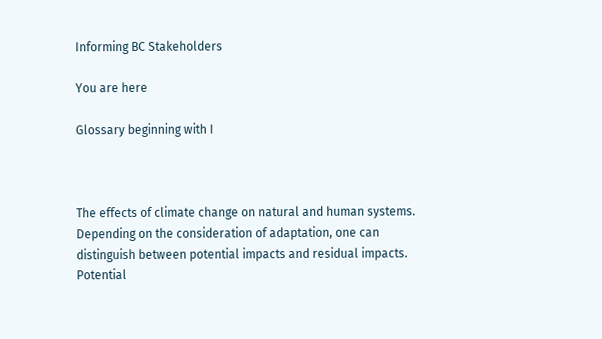Informing BC Stakeholders

You are here

Glossary beginning with I



The effects of climate change on natural and human systems. Depending on the consideration of adaptation, one can distinguish between potential impacts and residual impacts. Potential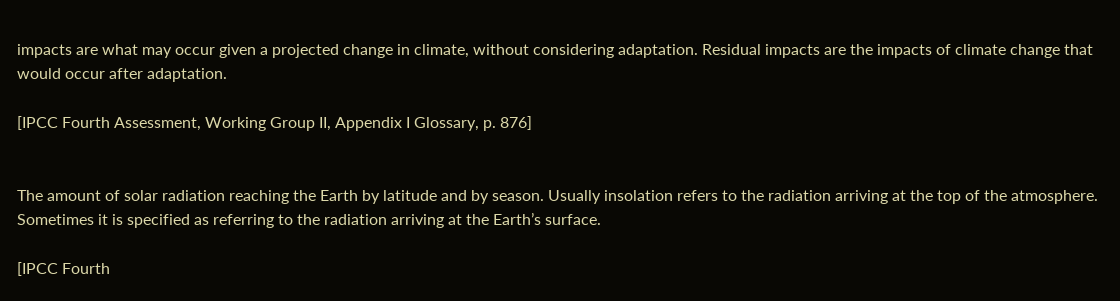impacts are what may occur given a projected change in climate, without considering adaptation. Residual impacts are the impacts of climate change that would occur after adaptation.

[IPCC Fourth Assessment, Working Group II, Appendix I Glossary, p. 876]


The amount of solar radiation reaching the Earth by latitude and by season. Usually insolation refers to the radiation arriving at the top of the atmosphere. Sometimes it is specified as referring to the radiation arriving at the Earth’s surface.

[IPCC Fourth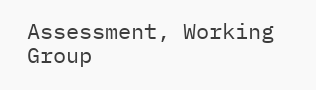Assessment, Working Group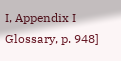I, Appendix I Glossary, p. 948]